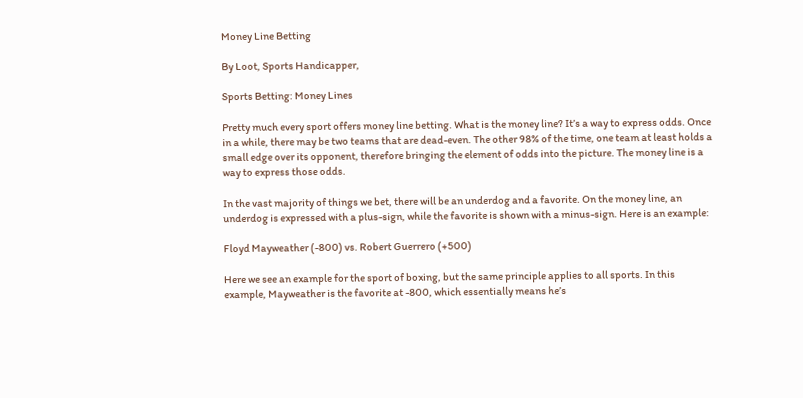Money Line Betting

By Loot, Sports Handicapper,

Sports Betting: Money Lines

Pretty much every sport offers money line betting. What is the money line? It’s a way to express odds. Once in a while, there may be two teams that are dead-even. The other 98% of the time, one team at least holds a small edge over its opponent, therefore bringing the element of odds into the picture. The money line is a way to express those odds.

In the vast majority of things we bet, there will be an underdog and a favorite. On the money line, an underdog is expressed with a plus-sign, while the favorite is shown with a minus-sign. Here is an example:

Floyd Mayweather (-800) vs. Robert Guerrero (+500)

Here we see an example for the sport of boxing, but the same principle applies to all sports. In this example, Mayweather is the favorite at -800, which essentially means he’s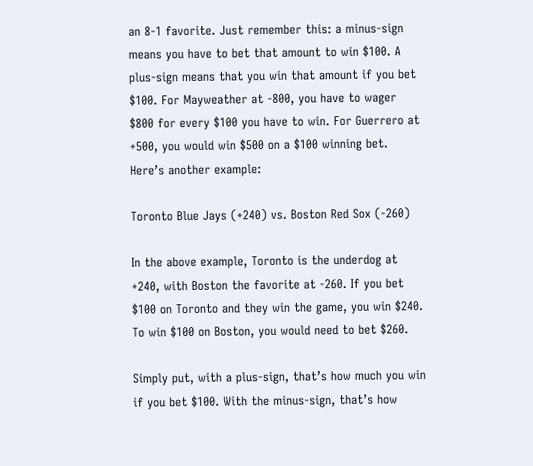an 8-1 favorite. Just remember this: a minus-sign means you have to bet that amount to win $100. A plus-sign means that you win that amount if you bet $100. For Mayweather at -800, you have to wager $800 for every $100 you have to win. For Guerrero at +500, you would win $500 on a $100 winning bet. Here’s another example:

Toronto Blue Jays (+240) vs. Boston Red Sox (-260)

In the above example, Toronto is the underdog at +240, with Boston the favorite at -260. If you bet $100 on Toronto and they win the game, you win $240. To win $100 on Boston, you would need to bet $260.

Simply put, with a plus-sign, that’s how much you win if you bet $100. With the minus-sign, that’s how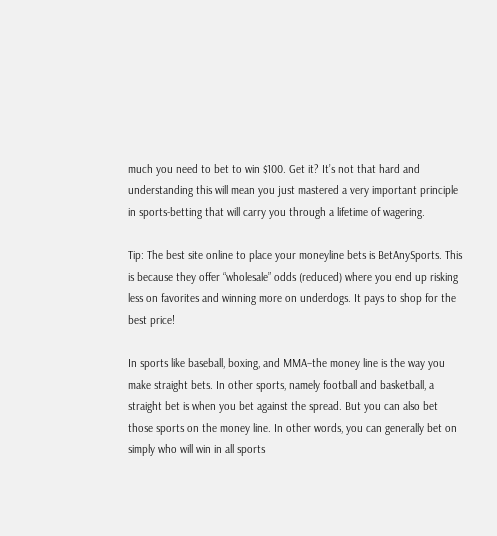much you need to bet to win $100. Get it? It’s not that hard and understanding this will mean you just mastered a very important principle in sports-betting that will carry you through a lifetime of wagering.

Tip: The best site online to place your moneyline bets is BetAnySports. This is because they offer “wholesale” odds (reduced) where you end up risking less on favorites and winning more on underdogs. It pays to shop for the best price!

In sports like baseball, boxing, and MMA–the money line is the way you make straight bets. In other sports, namely football and basketball, a straight bet is when you bet against the spread. But you can also bet those sports on the money line. In other words, you can generally bet on simply who will win in all sports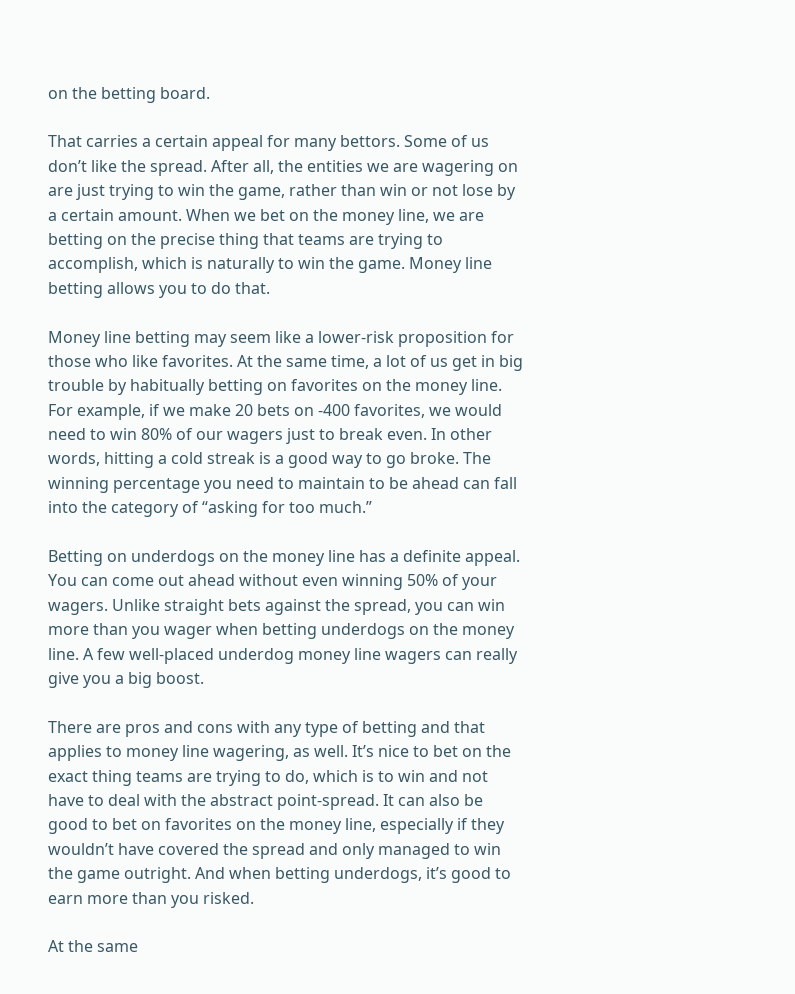on the betting board.

That carries a certain appeal for many bettors. Some of us don’t like the spread. After all, the entities we are wagering on are just trying to win the game, rather than win or not lose by a certain amount. When we bet on the money line, we are betting on the precise thing that teams are trying to accomplish, which is naturally to win the game. Money line betting allows you to do that.

Money line betting may seem like a lower-risk proposition for those who like favorites. At the same time, a lot of us get in big trouble by habitually betting on favorites on the money line. For example, if we make 20 bets on -400 favorites, we would need to win 80% of our wagers just to break even. In other words, hitting a cold streak is a good way to go broke. The winning percentage you need to maintain to be ahead can fall into the category of “asking for too much.”

Betting on underdogs on the money line has a definite appeal. You can come out ahead without even winning 50% of your wagers. Unlike straight bets against the spread, you can win more than you wager when betting underdogs on the money line. A few well-placed underdog money line wagers can really give you a big boost.

There are pros and cons with any type of betting and that applies to money line wagering, as well. It’s nice to bet on the exact thing teams are trying to do, which is to win and not have to deal with the abstract point-spread. It can also be good to bet on favorites on the money line, especially if they wouldn’t have covered the spread and only managed to win the game outright. And when betting underdogs, it’s good to earn more than you risked.

At the same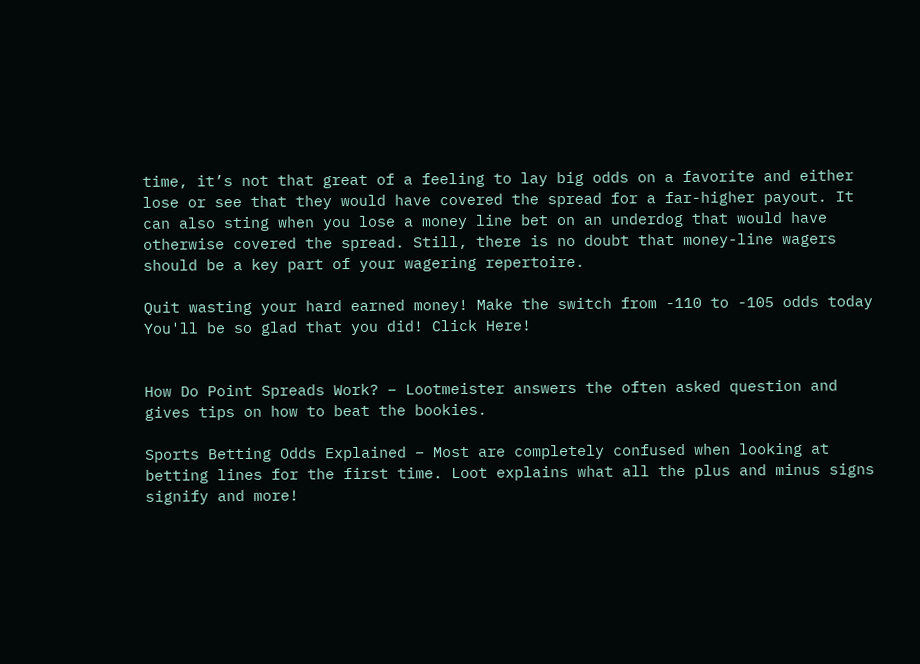time, it’s not that great of a feeling to lay big odds on a favorite and either lose or see that they would have covered the spread for a far-higher payout. It can also sting when you lose a money line bet on an underdog that would have otherwise covered the spread. Still, there is no doubt that money-line wagers should be a key part of your wagering repertoire.

Quit wasting your hard earned money! Make the switch from -110 to -105 odds today You'll be so glad that you did! Click Here!


How Do Point Spreads Work? – Lootmeister answers the often asked question and gives tips on how to beat the bookies.

Sports Betting Odds Explained – Most are completely confused when looking at betting lines for the first time. Loot explains what all the plus and minus signs signify and more!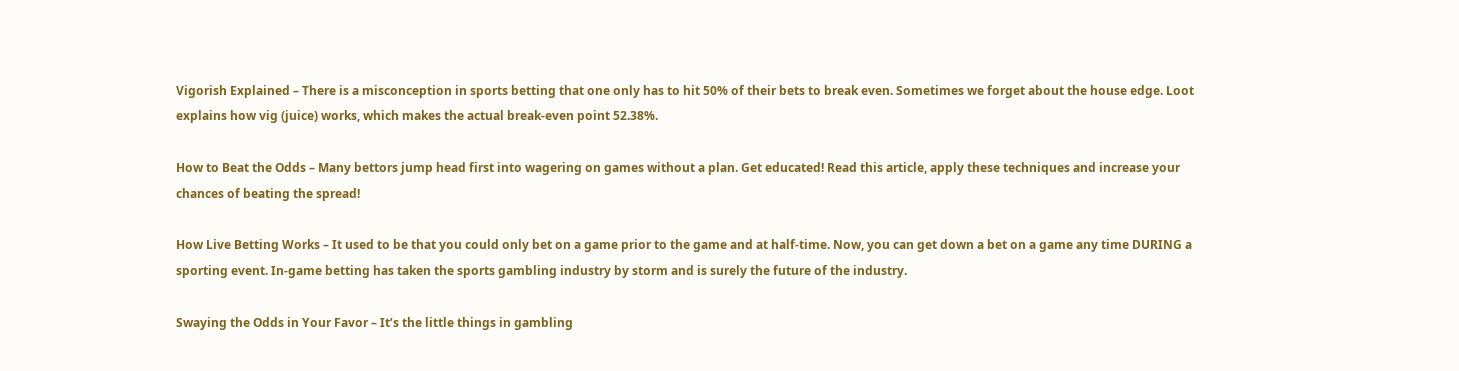Vigorish Explained – There is a misconception in sports betting that one only has to hit 50% of their bets to break even. Sometimes we forget about the house edge. Loot explains how vig (juice) works, which makes the actual break-even point 52.38%.

How to Beat the Odds – Many bettors jump head first into wagering on games without a plan. Get educated! Read this article, apply these techniques and increase your chances of beating the spread!

How Live Betting Works – It used to be that you could only bet on a game prior to the game and at half-time. Now, you can get down a bet on a game any time DURING a sporting event. In-game betting has taken the sports gambling industry by storm and is surely the future of the industry.

Swaying the Odds in Your Favor – It’s the little things in gambling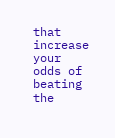that increase your odds of beating the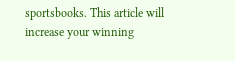sportsbooks. This article will increase your winning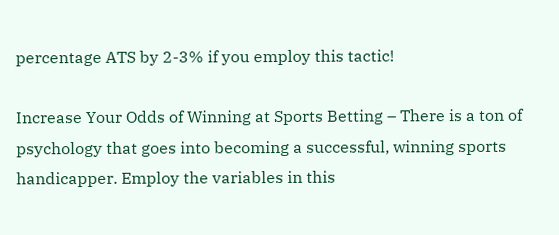percentage ATS by 2-3% if you employ this tactic!

Increase Your Odds of Winning at Sports Betting – There is a ton of psychology that goes into becoming a successful, winning sports handicapper. Employ the variables in this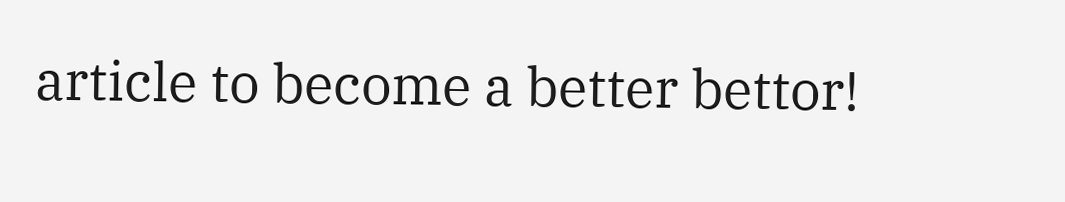article to become a better bettor!